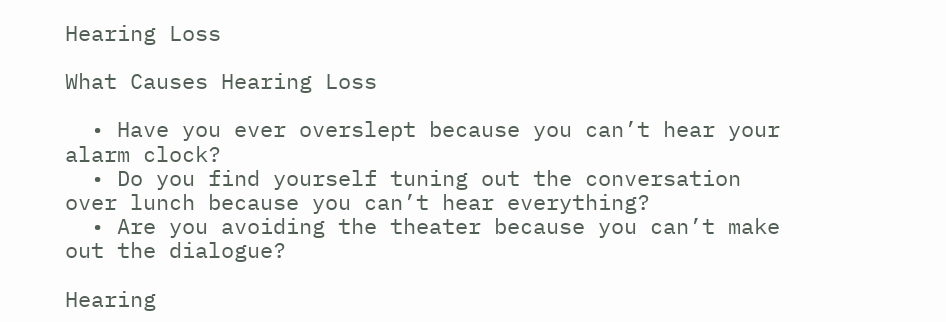Hearing Loss

What Causes Hearing Loss

  • Have you ever overslept because you can’t hear your alarm clock?
  • Do you find yourself tuning out the conversation over lunch because you can’t hear everything?
  • Are you avoiding the theater because you can’t make out the dialogue?

Hearing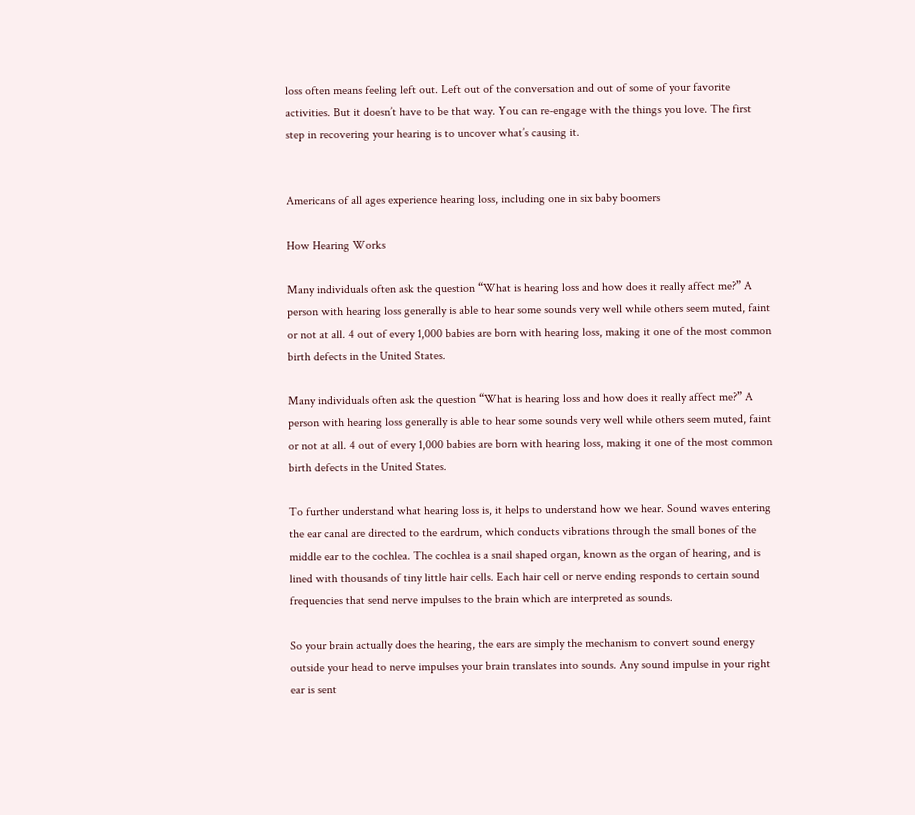loss often means feeling left out. Left out of the conversation and out of some of your favorite activities. But it doesn’t have to be that way. You can re-engage with the things you love. The first step in recovering your hearing is to uncover what’s causing it.


Americans of all ages experience hearing loss, including one in six baby boomers

How Hearing Works

Many individuals often ask the question “What is hearing loss and how does it really affect me?” A person with hearing loss generally is able to hear some sounds very well while others seem muted, faint or not at all. 4 out of every 1,000 babies are born with hearing loss, making it one of the most common birth defects in the United States.

Many individuals often ask the question “What is hearing loss and how does it really affect me?” A person with hearing loss generally is able to hear some sounds very well while others seem muted, faint or not at all. 4 out of every 1,000 babies are born with hearing loss, making it one of the most common birth defects in the United States.

To further understand what hearing loss is, it helps to understand how we hear. Sound waves entering the ear canal are directed to the eardrum, which conducts vibrations through the small bones of the middle ear to the cochlea. The cochlea is a snail shaped organ, known as the organ of hearing, and is lined with thousands of tiny little hair cells. Each hair cell or nerve ending responds to certain sound frequencies that send nerve impulses to the brain which are interpreted as sounds.

So your brain actually does the hearing, the ears are simply the mechanism to convert sound energy outside your head to nerve impulses your brain translates into sounds. Any sound impulse in your right ear is sent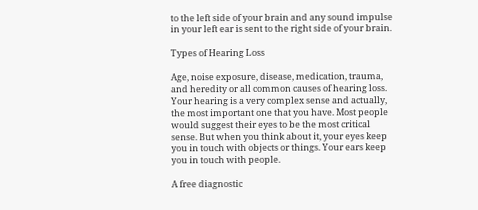to the left side of your brain and any sound impulse in your left ear is sent to the right side of your brain.

Types of Hearing Loss

Age, noise exposure, disease, medication, trauma, and heredity or all common causes of hearing loss. Your hearing is a very complex sense and actually, the most important one that you have. Most people would suggest their eyes to be the most critical sense. But when you think about it, your eyes keep you in touch with objects or things. Your ears keep you in touch with people.

A free diagnostic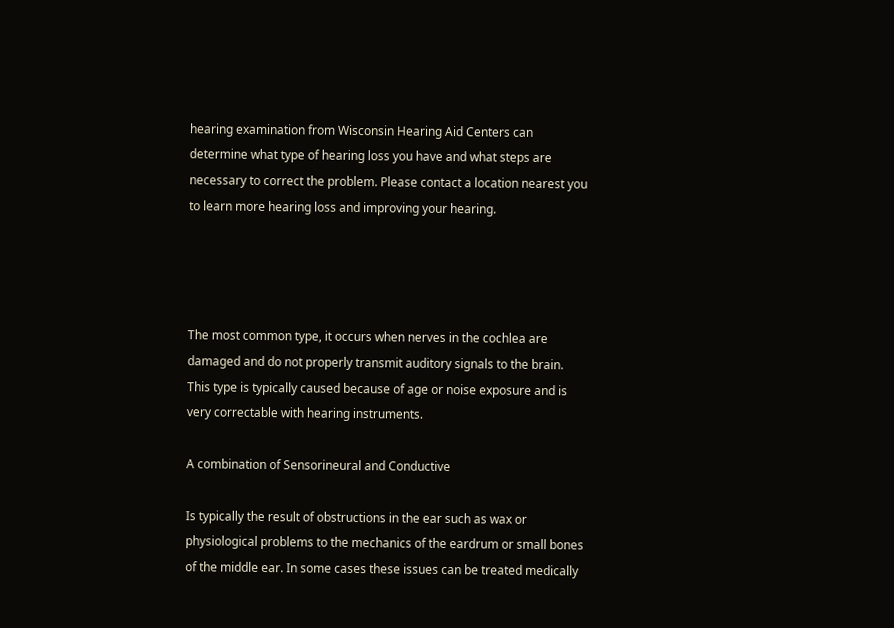hearing examination from Wisconsin Hearing Aid Centers can determine what type of hearing loss you have and what steps are necessary to correct the problem. Please contact a location nearest you to learn more hearing loss and improving your hearing.




The most common type, it occurs when nerves in the cochlea are damaged and do not properly transmit auditory signals to the brain. This type is typically caused because of age or noise exposure and is very correctable with hearing instruments.

A combination of Sensorineural and Conductive

Is typically the result of obstructions in the ear such as wax or physiological problems to the mechanics of the eardrum or small bones of the middle ear. In some cases these issues can be treated medically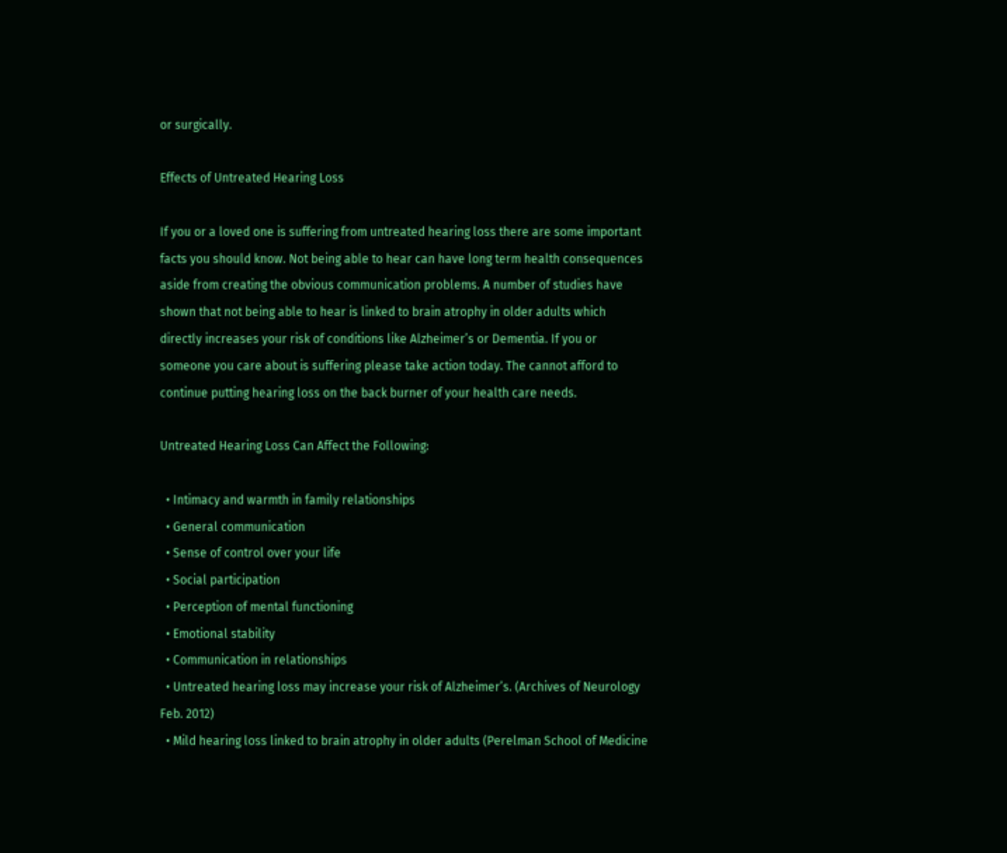or surgically.

Effects of Untreated Hearing Loss

If you or a loved one is suffering from untreated hearing loss there are some important facts you should know. Not being able to hear can have long term health consequences aside from creating the obvious communication problems. A number of studies have shown that not being able to hear is linked to brain atrophy in older adults which directly increases your risk of conditions like Alzheimer’s or Dementia. If you or someone you care about is suffering please take action today. The cannot afford to continue putting hearing loss on the back burner of your health care needs.

Untreated Hearing Loss Can Affect the Following:

  • Intimacy and warmth in family relationships
  • General communication
  • Sense of control over your life
  • Social participation
  • Perception of mental functioning
  • Emotional stability
  • Communication in relationships
  • Untreated hearing loss may increase your risk of Alzheimer’s. (Archives of Neurology Feb. 2012)
  • Mild hearing loss linked to brain atrophy in older adults (Perelman School of Medicine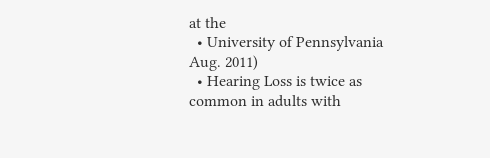at the
  • University of Pennsylvania Aug. 2011)
  • Hearing Loss is twice as common in adults with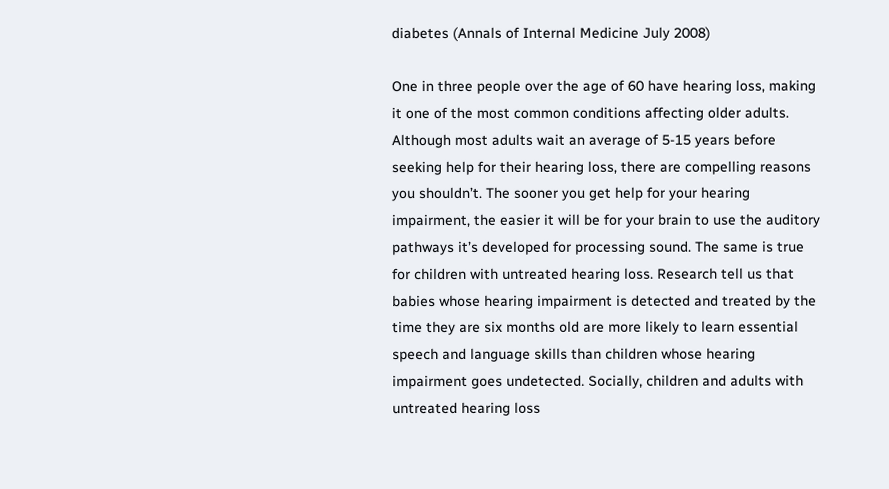diabetes (Annals of Internal Medicine July 2008)

One in three people over the age of 60 have hearing loss, making it one of the most common conditions affecting older adults.
Although most adults wait an average of 5-15 years before seeking help for their hearing loss, there are compelling reasons you shouldn’t. The sooner you get help for your hearing impairment, the easier it will be for your brain to use the auditory pathways it’s developed for processing sound. The same is true for children with untreated hearing loss. Research tell us that babies whose hearing impairment is detected and treated by the time they are six months old are more likely to learn essential speech and language skills than children whose hearing impairment goes undetected. Socially, children and adults with untreated hearing loss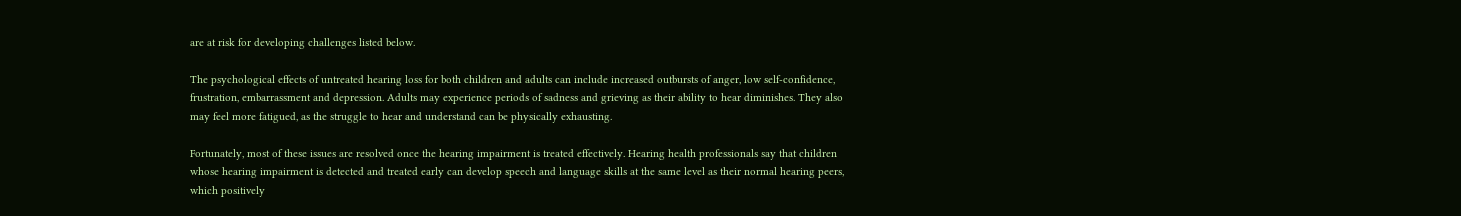are at risk for developing challenges listed below.

The psychological effects of untreated hearing loss for both children and adults can include increased outbursts of anger, low self-confidence, frustration, embarrassment and depression. Adults may experience periods of sadness and grieving as their ability to hear diminishes. They also may feel more fatigued, as the struggle to hear and understand can be physically exhausting.

Fortunately, most of these issues are resolved once the hearing impairment is treated effectively. Hearing health professionals say that children whose hearing impairment is detected and treated early can develop speech and language skills at the same level as their normal hearing peers, which positively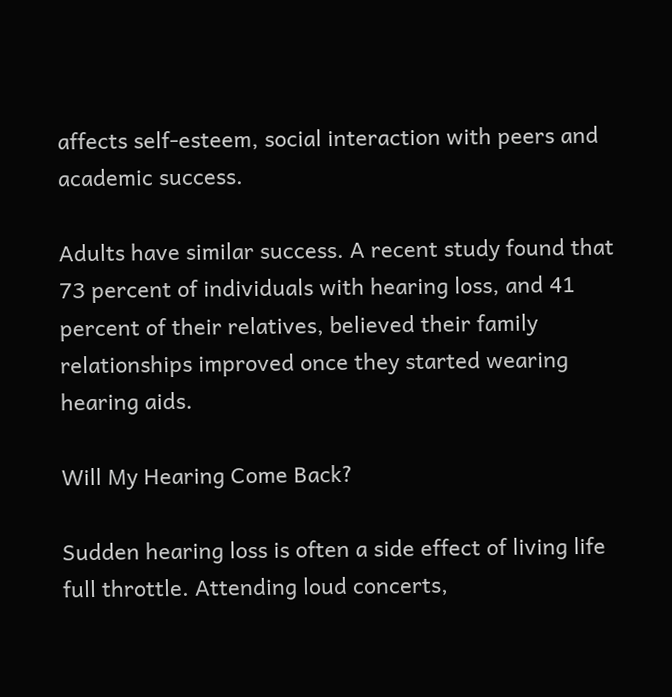affects self-esteem, social interaction with peers and academic success.

Adults have similar success. A recent study found that 73 percent of individuals with hearing loss, and 41 percent of their relatives, believed their family relationships improved once they started wearing hearing aids.

Will My Hearing Come Back?

Sudden hearing loss is often a side effect of living life full throttle. Attending loud concerts,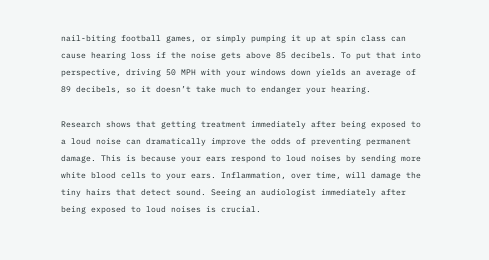nail-biting football games, or simply pumping it up at spin class can cause hearing loss if the noise gets above 85 decibels. To put that into perspective, driving 50 MPH with your windows down yields an average of 89 decibels, so it doesn’t take much to endanger your hearing.

Research shows that getting treatment immediately after being exposed to a loud noise can dramatically improve the odds of preventing permanent damage. This is because your ears respond to loud noises by sending more white blood cells to your ears. Inflammation, over time, will damage the tiny hairs that detect sound. Seeing an audiologist immediately after being exposed to loud noises is crucial.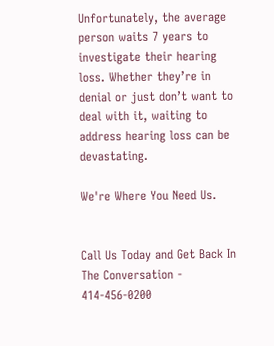Unfortunately, the average person waits 7 years to investigate their hearing loss. Whether they’re in denial or just don’t want to deal with it, waiting to address hearing loss can be devastating.

We're Where You Need Us.


Call Us Today and Get Back In The Conversation - 414-456-0200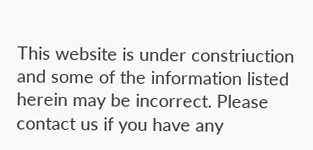This website is under constriuction and some of the information listed herein may be incorrect. Please contact us if you have any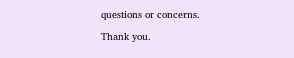questions or concerns.

Thank you.